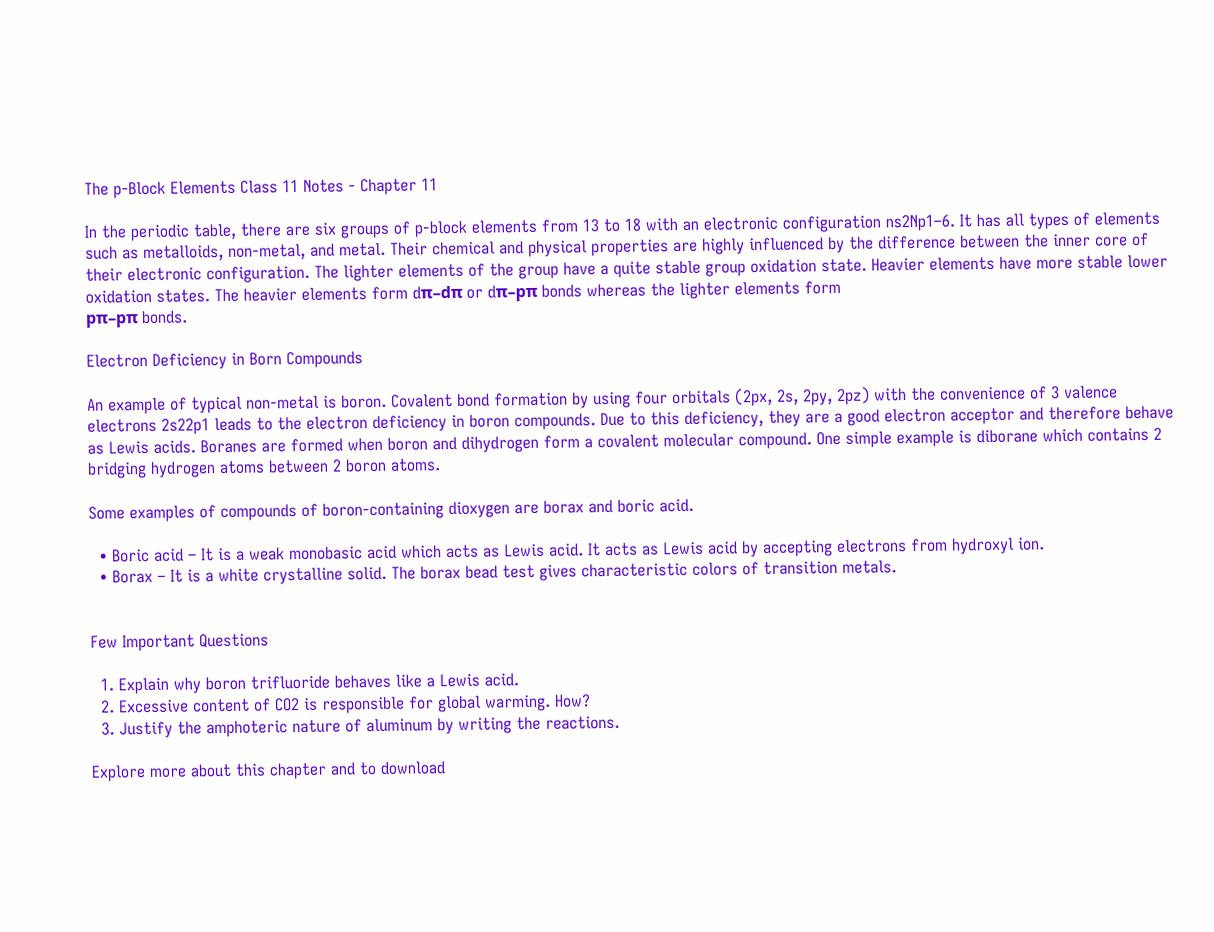The p-Block Elements Class 11 Notes - Chapter 11

In the periodic table, there are six groups of p-block elements from 13 to 18 with an electronic configuration ns2Np1–6. It has all types of elements such as metalloids, non-metal, and metal. Their chemical and physical properties are highly influenced by the difference between the inner core of their electronic configuration. The lighter elements of the group have a quite stable group oxidation state. Heavier elements have more stable lower oxidation states. The heavier elements form dπ–dπ or dπ–pπ bonds whereas the lighter elements form
pπ–pπ bonds.

Electron Deficiency in Born Compounds

An example of typical non-metal is boron. Covalent bond formation by using four orbitals (2px, 2s, 2py, 2pz) with the convenience of 3 valence electrons 2s22p1 leads to the electron deficiency in boron compounds. Due to this deficiency, they are a good electron acceptor and therefore behave as Lewis acids. Boranes are formed when boron and dihydrogen form a covalent molecular compound. One simple example is diborane which contains 2 bridging hydrogen atoms between 2 boron atoms.

Some examples of compounds of boron-containing dioxygen are borax and boric acid.

  • Boric acid – It is a weak monobasic acid which acts as Lewis acid. It acts as Lewis acid by accepting electrons from hydroxyl ion.
  • Borax – It is a white crystalline solid. The borax bead test gives characteristic colors of transition metals.


Few Important Questions

  1. Explain why boron trifluoride behaves like a Lewis acid.
  2. Excessive content of CO2 is responsible for global warming. How?
  3. Justify the amphoteric nature of aluminum by writing the reactions.

Explore more about this chapter and to download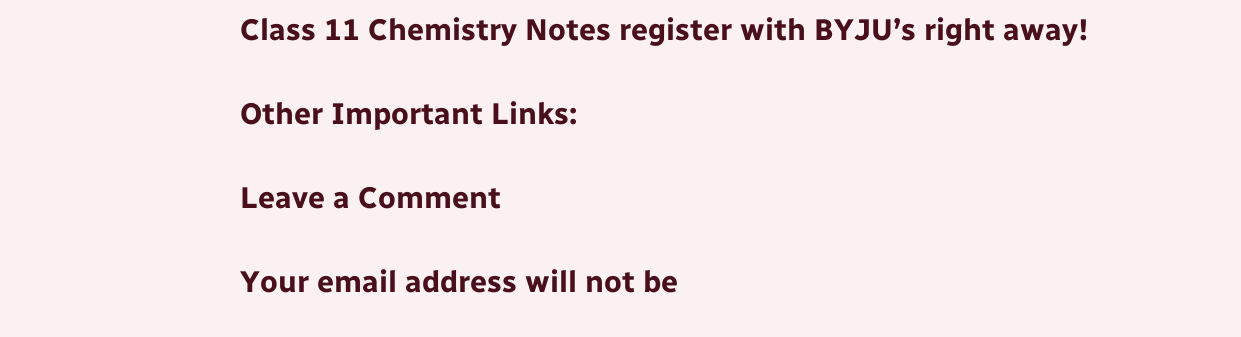Class 11 Chemistry Notes register with BYJU’s right away!

Other Important Links:

Leave a Comment

Your email address will not be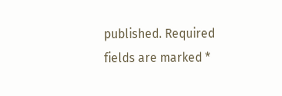published. Required fields are marked *